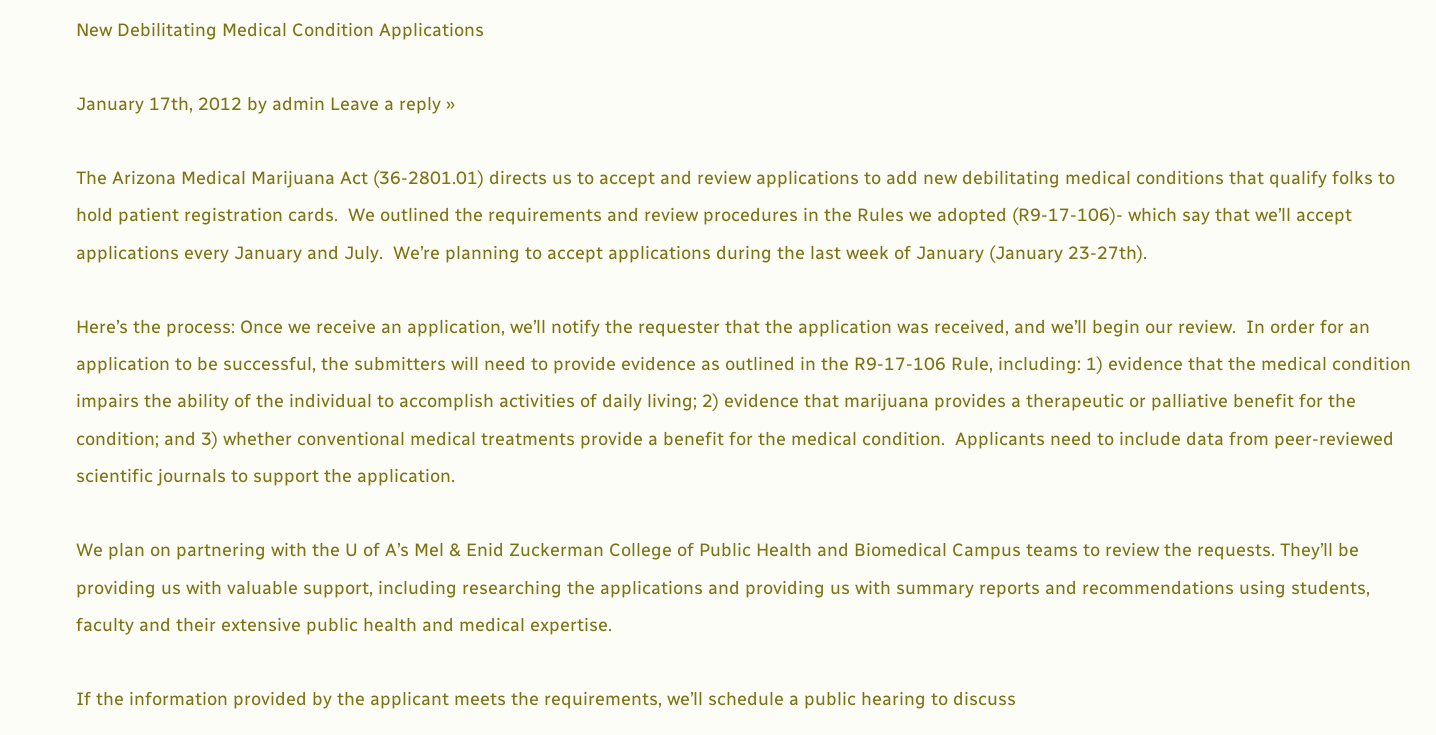New Debilitating Medical Condition Applications

January 17th, 2012 by admin Leave a reply »

The Arizona Medical Marijuana Act (36-2801.01) directs us to accept and review applications to add new debilitating medical conditions that qualify folks to hold patient registration cards.  We outlined the requirements and review procedures in the Rules we adopted (R9-17-106)- which say that we’ll accept applications every January and July.  We’re planning to accept applications during the last week of January (January 23-27th).

Here’s the process: Once we receive an application, we’ll notify the requester that the application was received, and we’ll begin our review.  In order for an application to be successful, the submitters will need to provide evidence as outlined in the R9-17-106 Rule, including: 1) evidence that the medical condition impairs the ability of the individual to accomplish activities of daily living; 2) evidence that marijuana provides a therapeutic or palliative benefit for the condition; and 3) whether conventional medical treatments provide a benefit for the medical condition.  Applicants need to include data from peer-reviewed scientific journals to support the application.

We plan on partnering with the U of A’s Mel & Enid Zuckerman College of Public Health and Biomedical Campus teams to review the requests. They’ll be providing us with valuable support, including researching the applications and providing us with summary reports and recommendations using students, faculty and their extensive public health and medical expertise.

If the information provided by the applicant meets the requirements, we’ll schedule a public hearing to discuss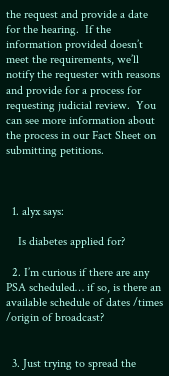the request and provide a date for the hearing.  If the information provided doesn’t meet the requirements, we’ll notify the requester with reasons and provide for a process for requesting judicial review.  You can see more information about the process in our Fact Sheet on submitting petitions.



  1. alyx says:

    Is diabetes applied for?

  2. I’m curious if there are any PSA scheduled… if so, is there an available schedule of dates /times /origin of broadcast?


  3. Just trying to spread the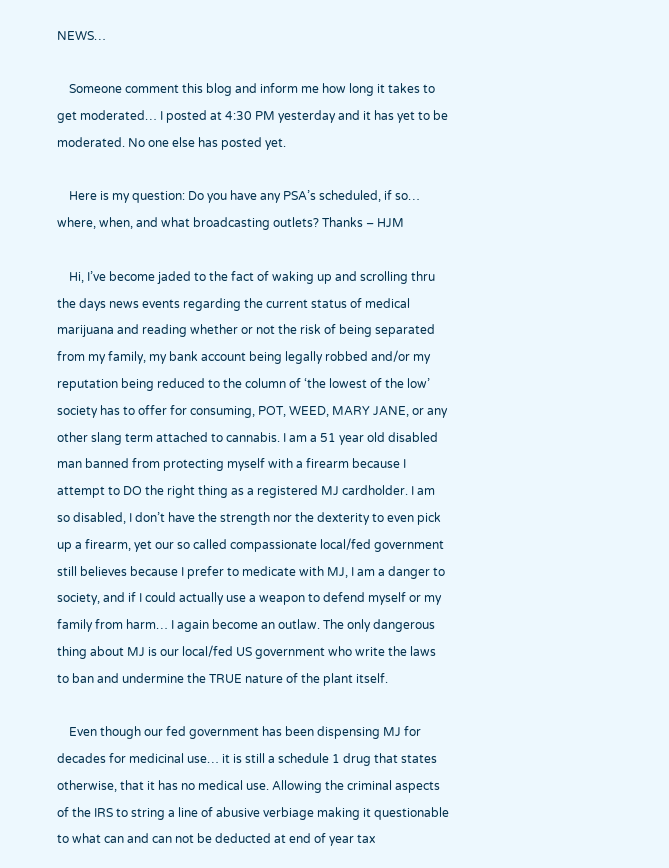NEWS…

    Someone comment this blog and inform me how long it takes to get moderated… I posted at 4:30 PM yesterday and it has yet to be moderated. No one else has posted yet.

    Here is my question: Do you have any PSA’s scheduled, if so… where, when, and what broadcasting outlets? Thanks – HJM

    Hi, I’ve become jaded to the fact of waking up and scrolling thru the days news events regarding the current status of medical marijuana and reading whether or not the risk of being separated from my family, my bank account being legally robbed and/or my reputation being reduced to the column of ‘the lowest of the low’ society has to offer for consuming, POT, WEED, MARY JANE, or any other slang term attached to cannabis. I am a 51 year old disabled man banned from protecting myself with a firearm because I attempt to DO the right thing as a registered MJ cardholder. I am so disabled, I don’t have the strength nor the dexterity to even pick up a firearm, yet our so called compassionate local/fed government still believes because I prefer to medicate with MJ, I am a danger to society, and if I could actually use a weapon to defend myself or my family from harm… I again become an outlaw. The only dangerous thing about MJ is our local/fed US government who write the laws to ban and undermine the TRUE nature of the plant itself.

    Even though our fed government has been dispensing MJ for decades for medicinal use… it is still a schedule 1 drug that states otherwise, that it has no medical use. Allowing the criminal aspects of the IRS to string a line of abusive verbiage making it questionable to what can and can not be deducted at end of year tax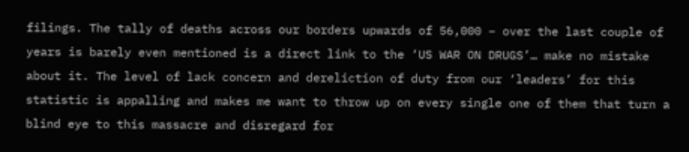filings. The tally of deaths across our borders upwards of 56,000 – over the last couple of years is barely even mentioned is a direct link to the ‘US WAR ON DRUGS’… make no mistake about it. The level of lack concern and dereliction of duty from our ‘leaders’ for this statistic is appalling and makes me want to throw up on every single one of them that turn a blind eye to this massacre and disregard for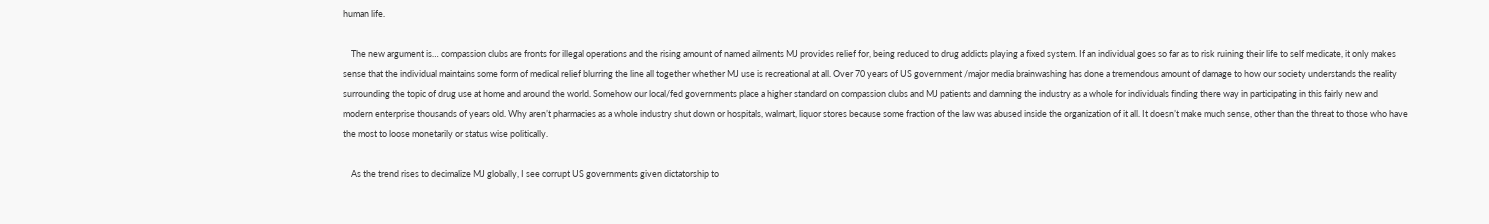human life.

    The new argument is… compassion clubs are fronts for illegal operations and the rising amount of named ailments MJ provides relief for, being reduced to drug addicts playing a fixed system. If an individual goes so far as to risk ruining their life to self medicate, it only makes sense that the individual maintains some form of medical relief blurring the line all together whether MJ use is recreational at all. Over 70 years of US government /major media brainwashing has done a tremendous amount of damage to how our society understands the reality surrounding the topic of drug use at home and around the world. Somehow our local/fed governments place a higher standard on compassion clubs and MJ patients and damning the industry as a whole for individuals finding there way in participating in this fairly new and modern enterprise thousands of years old. Why aren’t pharmacies as a whole industry shut down or hospitals, walmart, liquor stores because some fraction of the law was abused inside the organization of it all. It doesn’t make much sense, other than the threat to those who have the most to loose monetarily or status wise politically.

    As the trend rises to decimalize MJ globally, I see corrupt US governments given dictatorship to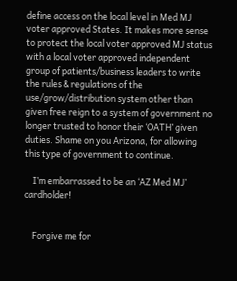define access on the local level in Med MJ voter approved States. It makes more sense to protect the local voter approved MJ status with a local voter approved independent group of patients/business leaders to write the rules & regulations of the use/grow/distribution system other than given free reign to a system of government no longer trusted to honor their ‘OATH’ given duties. Shame on you Arizona, for allowing this type of government to continue.

    I’m embarrassed to be an ‘AZ Med MJ’ cardholder!


    Forgive me for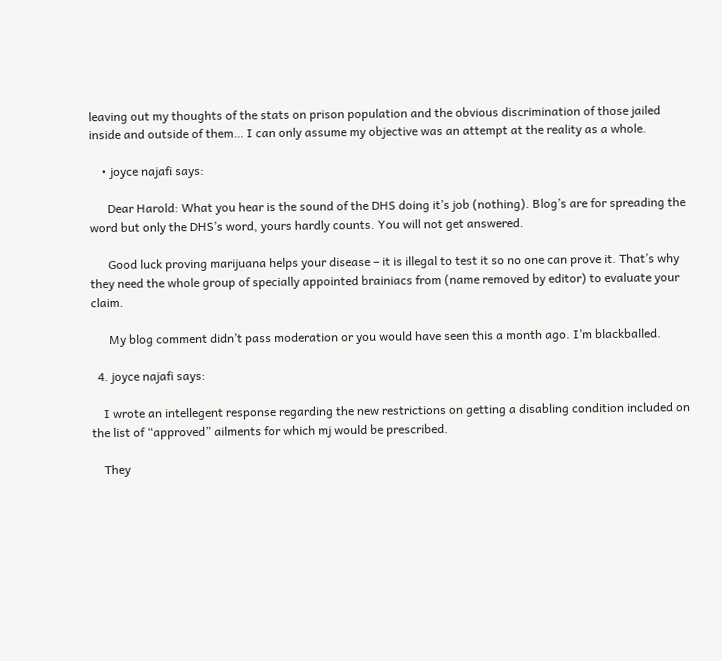leaving out my thoughts of the stats on prison population and the obvious discrimination of those jailed inside and outside of them… I can only assume my objective was an attempt at the reality as a whole.

    • joyce najafi says:

      Dear Harold: What you hear is the sound of the DHS doing it’s job (nothing). Blog’s are for spreading the word but only the DHS’s word, yours hardly counts. You will not get answered.

      Good luck proving marijuana helps your disease – it is illegal to test it so no one can prove it. That’s why they need the whole group of specially appointed brainiacs from (name removed by editor) to evaluate your claim.

      My blog comment didn’t pass moderation or you would have seen this a month ago. I’m blackballed.

  4. joyce najafi says:

    I wrote an intellegent response regarding the new restrictions on getting a disabling condition included on the list of “approved” ailments for which mj would be prescribed.

    They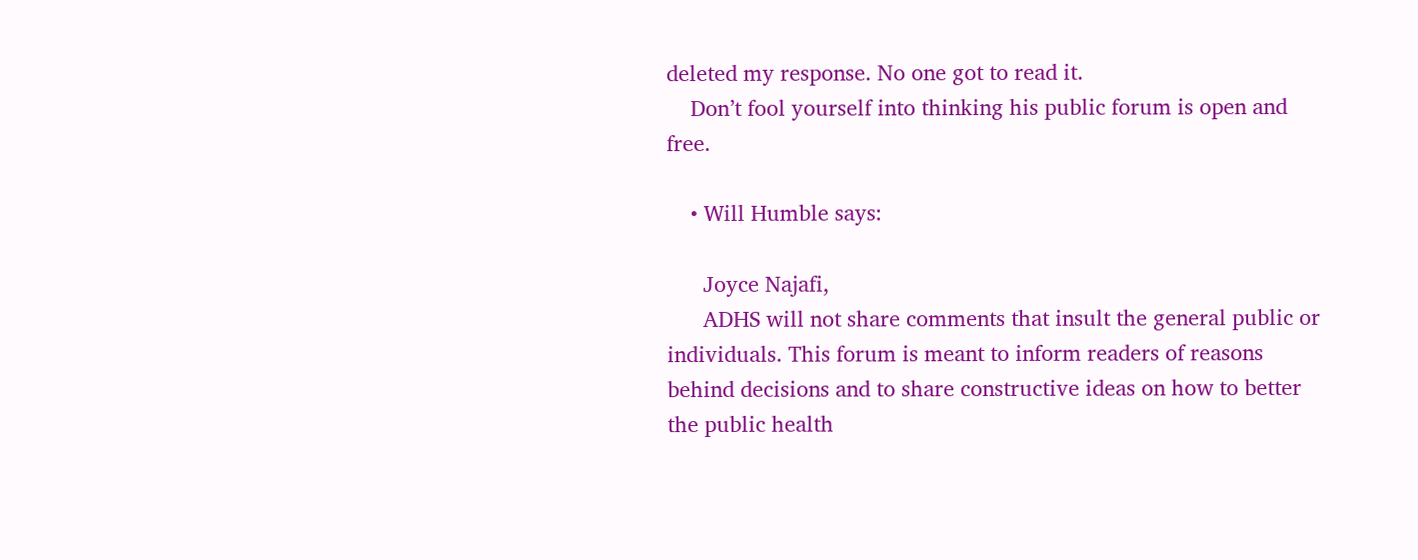deleted my response. No one got to read it.
    Don’t fool yourself into thinking his public forum is open and free.

    • Will Humble says:

      Joyce Najafi,
      ADHS will not share comments that insult the general public or individuals. This forum is meant to inform readers of reasons behind decisions and to share constructive ideas on how to better the public health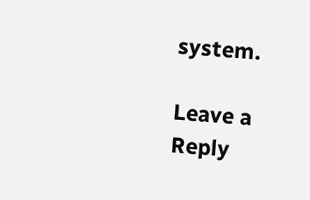system.

Leave a Reply